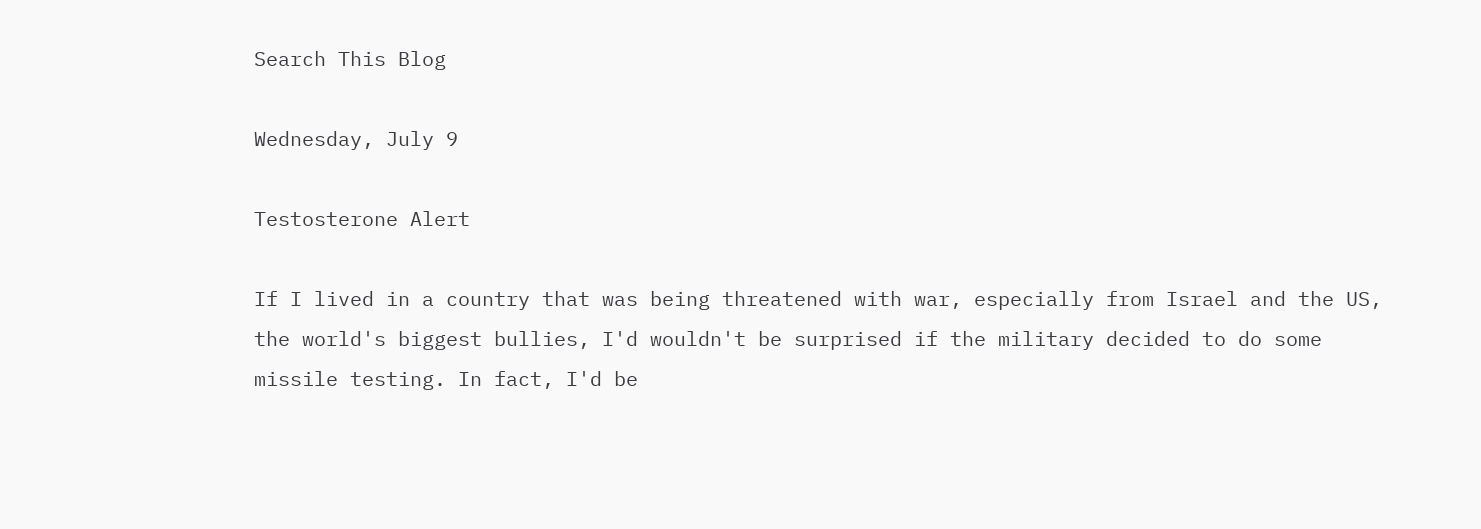Search This Blog

Wednesday, July 9

Testosterone Alert

If I lived in a country that was being threatened with war, especially from Israel and the US, the world's biggest bullies, I'd wouldn't be surprised if the military decided to do some missile testing. In fact, I'd be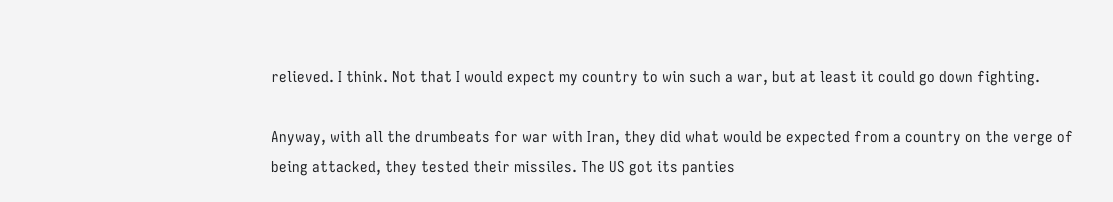relieved. I think. Not that I would expect my country to win such a war, but at least it could go down fighting.

Anyway, with all the drumbeats for war with Iran, they did what would be expected from a country on the verge of being attacked, they tested their missiles. The US got its panties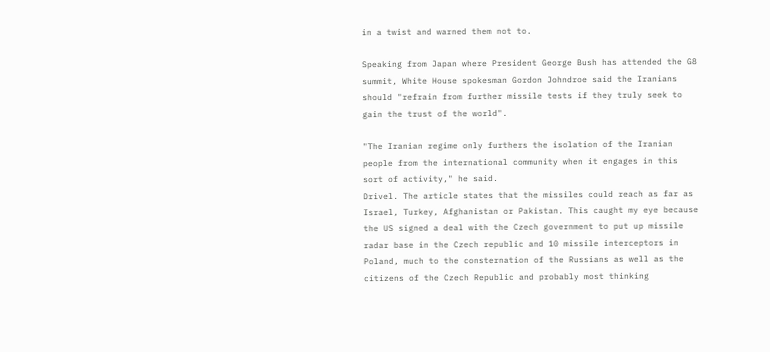in a twist and warned them not to.

Speaking from Japan where President George Bush has attended the G8 summit, White House spokesman Gordon Johndroe said the Iranians should "refrain from further missile tests if they truly seek to gain the trust of the world".

"The Iranian regime only furthers the isolation of the Iranian people from the international community when it engages in this sort of activity," he said.
Drivel. The article states that the missiles could reach as far as Israel, Turkey, Afghanistan or Pakistan. This caught my eye because the US signed a deal with the Czech government to put up missile radar base in the Czech republic and 10 missile interceptors in Poland, much to the consternation of the Russians as well as the citizens of the Czech Republic and probably most thinking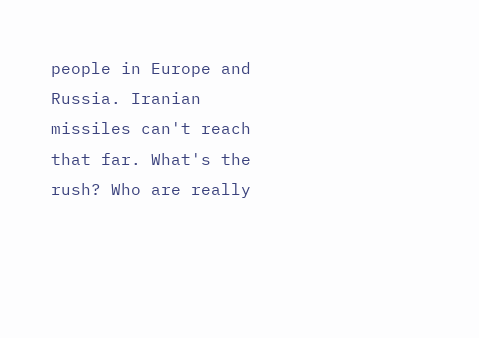people in Europe and Russia. Iranian missiles can't reach that far. What's the rush? Who are really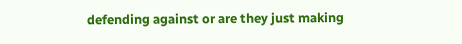defending against or are they just making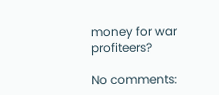money for war profiteers?

No comments: